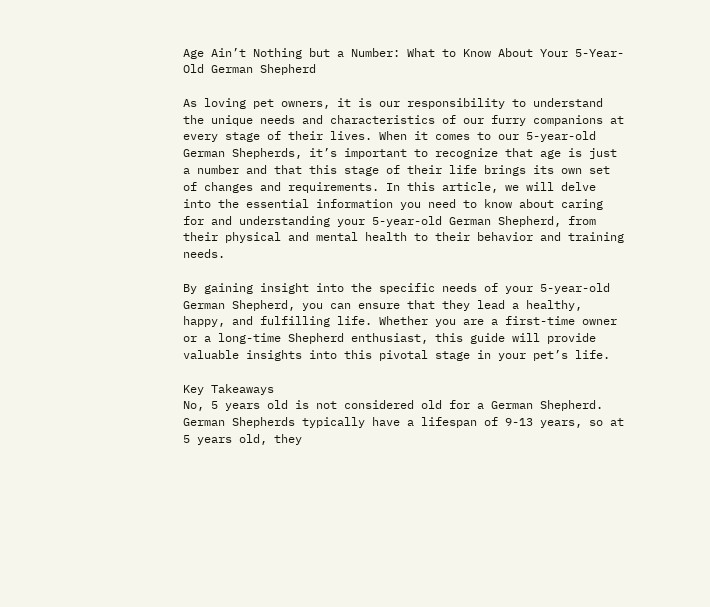Age Ain’t Nothing but a Number: What to Know About Your 5-Year-Old German Shepherd

As loving pet owners, it is our responsibility to understand the unique needs and characteristics of our furry companions at every stage of their lives. When it comes to our 5-year-old German Shepherds, it’s important to recognize that age is just a number and that this stage of their life brings its own set of changes and requirements. In this article, we will delve into the essential information you need to know about caring for and understanding your 5-year-old German Shepherd, from their physical and mental health to their behavior and training needs.

By gaining insight into the specific needs of your 5-year-old German Shepherd, you can ensure that they lead a healthy, happy, and fulfilling life. Whether you are a first-time owner or a long-time Shepherd enthusiast, this guide will provide valuable insights into this pivotal stage in your pet’s life.

Key Takeaways
No, 5 years old is not considered old for a German Shepherd. German Shepherds typically have a lifespan of 9-13 years, so at 5 years old, they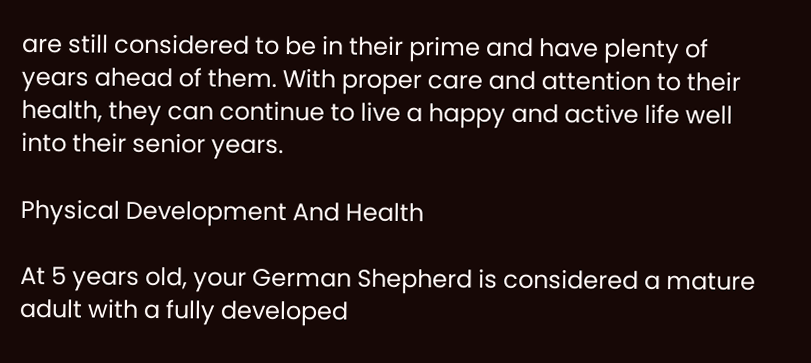are still considered to be in their prime and have plenty of years ahead of them. With proper care and attention to their health, they can continue to live a happy and active life well into their senior years.

Physical Development And Health

At 5 years old, your German Shepherd is considered a mature adult with a fully developed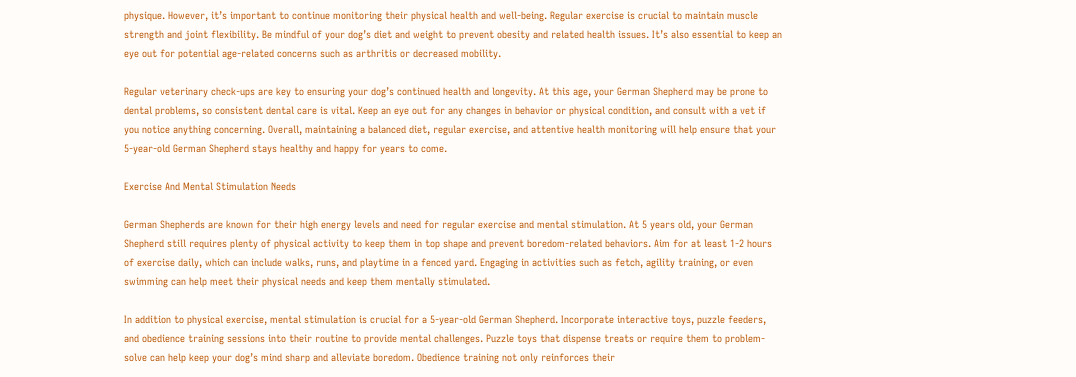physique. However, it’s important to continue monitoring their physical health and well-being. Regular exercise is crucial to maintain muscle strength and joint flexibility. Be mindful of your dog’s diet and weight to prevent obesity and related health issues. It’s also essential to keep an eye out for potential age-related concerns such as arthritis or decreased mobility.

Regular veterinary check-ups are key to ensuring your dog’s continued health and longevity. At this age, your German Shepherd may be prone to dental problems, so consistent dental care is vital. Keep an eye out for any changes in behavior or physical condition, and consult with a vet if you notice anything concerning. Overall, maintaining a balanced diet, regular exercise, and attentive health monitoring will help ensure that your 5-year-old German Shepherd stays healthy and happy for years to come.

Exercise And Mental Stimulation Needs

German Shepherds are known for their high energy levels and need for regular exercise and mental stimulation. At 5 years old, your German Shepherd still requires plenty of physical activity to keep them in top shape and prevent boredom-related behaviors. Aim for at least 1-2 hours of exercise daily, which can include walks, runs, and playtime in a fenced yard. Engaging in activities such as fetch, agility training, or even swimming can help meet their physical needs and keep them mentally stimulated.

In addition to physical exercise, mental stimulation is crucial for a 5-year-old German Shepherd. Incorporate interactive toys, puzzle feeders, and obedience training sessions into their routine to provide mental challenges. Puzzle toys that dispense treats or require them to problem-solve can help keep your dog’s mind sharp and alleviate boredom. Obedience training not only reinforces their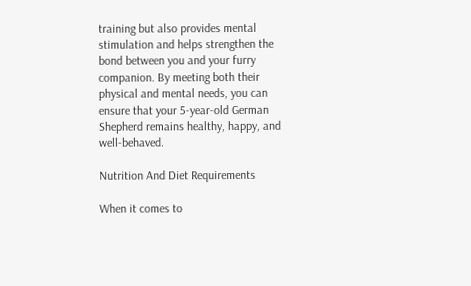training but also provides mental stimulation and helps strengthen the bond between you and your furry companion. By meeting both their physical and mental needs, you can ensure that your 5-year-old German Shepherd remains healthy, happy, and well-behaved.

Nutrition And Diet Requirements

When it comes to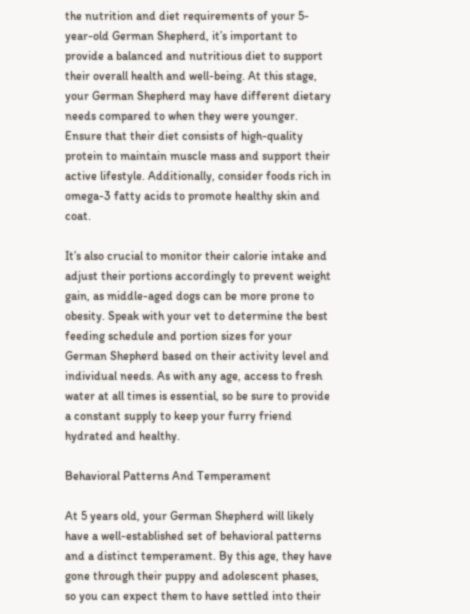the nutrition and diet requirements of your 5-year-old German Shepherd, it’s important to provide a balanced and nutritious diet to support their overall health and well-being. At this stage, your German Shepherd may have different dietary needs compared to when they were younger. Ensure that their diet consists of high-quality protein to maintain muscle mass and support their active lifestyle. Additionally, consider foods rich in omega-3 fatty acids to promote healthy skin and coat.

It’s also crucial to monitor their calorie intake and adjust their portions accordingly to prevent weight gain, as middle-aged dogs can be more prone to obesity. Speak with your vet to determine the best feeding schedule and portion sizes for your German Shepherd based on their activity level and individual needs. As with any age, access to fresh water at all times is essential, so be sure to provide a constant supply to keep your furry friend hydrated and healthy.

Behavioral Patterns And Temperament

At 5 years old, your German Shepherd will likely have a well-established set of behavioral patterns and a distinct temperament. By this age, they have gone through their puppy and adolescent phases, so you can expect them to have settled into their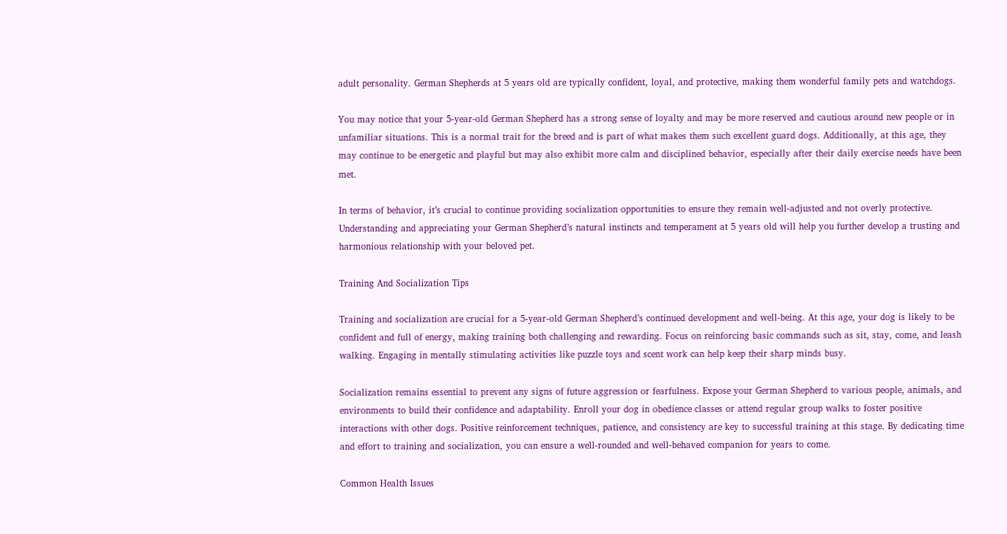adult personality. German Shepherds at 5 years old are typically confident, loyal, and protective, making them wonderful family pets and watchdogs.

You may notice that your 5-year-old German Shepherd has a strong sense of loyalty and may be more reserved and cautious around new people or in unfamiliar situations. This is a normal trait for the breed and is part of what makes them such excellent guard dogs. Additionally, at this age, they may continue to be energetic and playful but may also exhibit more calm and disciplined behavior, especially after their daily exercise needs have been met.

In terms of behavior, it’s crucial to continue providing socialization opportunities to ensure they remain well-adjusted and not overly protective. Understanding and appreciating your German Shepherd’s natural instincts and temperament at 5 years old will help you further develop a trusting and harmonious relationship with your beloved pet.

Training And Socialization Tips

Training and socialization are crucial for a 5-year-old German Shepherd’s continued development and well-being. At this age, your dog is likely to be confident and full of energy, making training both challenging and rewarding. Focus on reinforcing basic commands such as sit, stay, come, and leash walking. Engaging in mentally stimulating activities like puzzle toys and scent work can help keep their sharp minds busy.

Socialization remains essential to prevent any signs of future aggression or fearfulness. Expose your German Shepherd to various people, animals, and environments to build their confidence and adaptability. Enroll your dog in obedience classes or attend regular group walks to foster positive interactions with other dogs. Positive reinforcement techniques, patience, and consistency are key to successful training at this stage. By dedicating time and effort to training and socialization, you can ensure a well-rounded and well-behaved companion for years to come.

Common Health Issues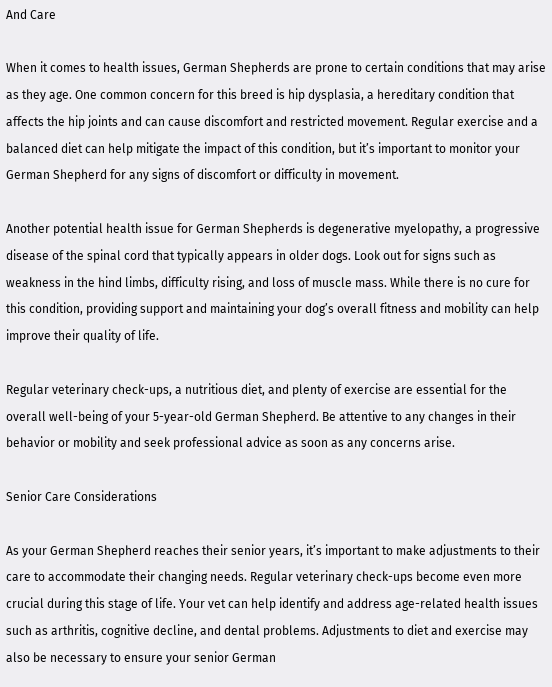And Care

When it comes to health issues, German Shepherds are prone to certain conditions that may arise as they age. One common concern for this breed is hip dysplasia, a hereditary condition that affects the hip joints and can cause discomfort and restricted movement. Regular exercise and a balanced diet can help mitigate the impact of this condition, but it’s important to monitor your German Shepherd for any signs of discomfort or difficulty in movement.

Another potential health issue for German Shepherds is degenerative myelopathy, a progressive disease of the spinal cord that typically appears in older dogs. Look out for signs such as weakness in the hind limbs, difficulty rising, and loss of muscle mass. While there is no cure for this condition, providing support and maintaining your dog’s overall fitness and mobility can help improve their quality of life.

Regular veterinary check-ups, a nutritious diet, and plenty of exercise are essential for the overall well-being of your 5-year-old German Shepherd. Be attentive to any changes in their behavior or mobility and seek professional advice as soon as any concerns arise.

Senior Care Considerations

As your German Shepherd reaches their senior years, it’s important to make adjustments to their care to accommodate their changing needs. Regular veterinary check-ups become even more crucial during this stage of life. Your vet can help identify and address age-related health issues such as arthritis, cognitive decline, and dental problems. Adjustments to diet and exercise may also be necessary to ensure your senior German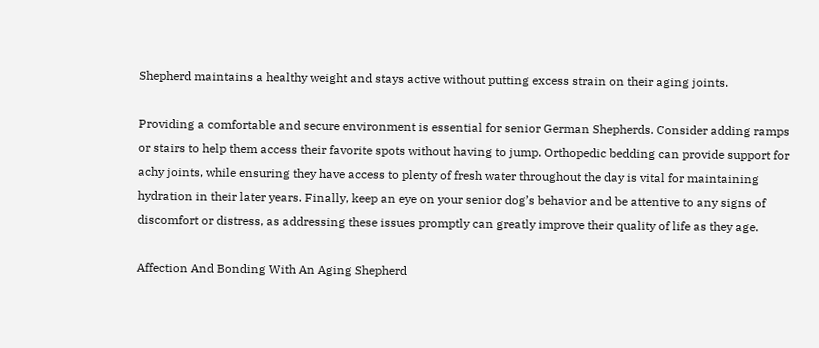Shepherd maintains a healthy weight and stays active without putting excess strain on their aging joints.

Providing a comfortable and secure environment is essential for senior German Shepherds. Consider adding ramps or stairs to help them access their favorite spots without having to jump. Orthopedic bedding can provide support for achy joints, while ensuring they have access to plenty of fresh water throughout the day is vital for maintaining hydration in their later years. Finally, keep an eye on your senior dog’s behavior and be attentive to any signs of discomfort or distress, as addressing these issues promptly can greatly improve their quality of life as they age.

Affection And Bonding With An Aging Shepherd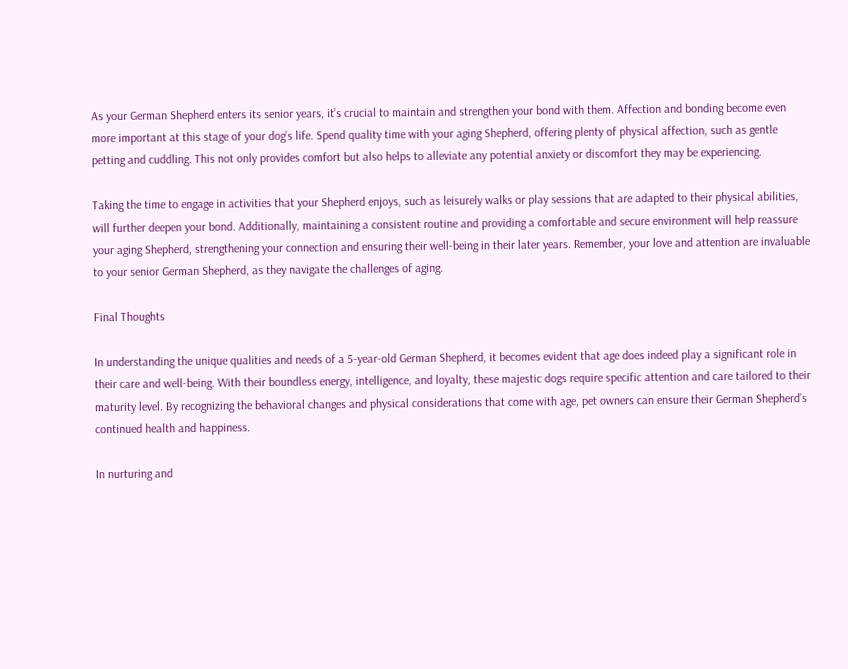As your German Shepherd enters its senior years, it’s crucial to maintain and strengthen your bond with them. Affection and bonding become even more important at this stage of your dog’s life. Spend quality time with your aging Shepherd, offering plenty of physical affection, such as gentle petting and cuddling. This not only provides comfort but also helps to alleviate any potential anxiety or discomfort they may be experiencing.

Taking the time to engage in activities that your Shepherd enjoys, such as leisurely walks or play sessions that are adapted to their physical abilities, will further deepen your bond. Additionally, maintaining a consistent routine and providing a comfortable and secure environment will help reassure your aging Shepherd, strengthening your connection and ensuring their well-being in their later years. Remember, your love and attention are invaluable to your senior German Shepherd, as they navigate the challenges of aging.

Final Thoughts

In understanding the unique qualities and needs of a 5-year-old German Shepherd, it becomes evident that age does indeed play a significant role in their care and well-being. With their boundless energy, intelligence, and loyalty, these majestic dogs require specific attention and care tailored to their maturity level. By recognizing the behavioral changes and physical considerations that come with age, pet owners can ensure their German Shepherd’s continued health and happiness.

In nurturing and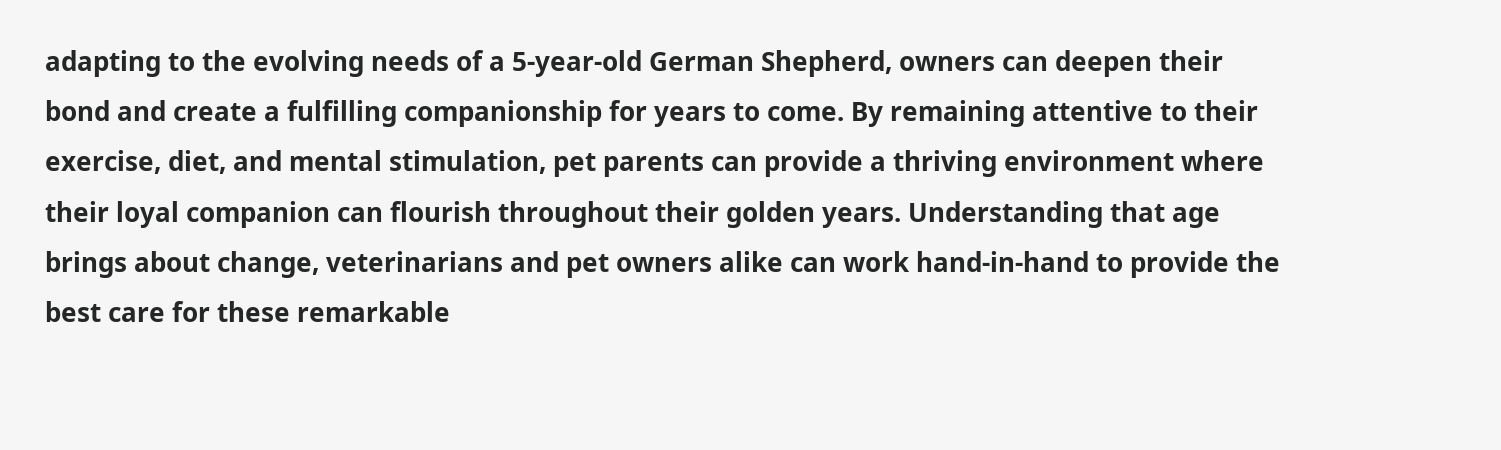adapting to the evolving needs of a 5-year-old German Shepherd, owners can deepen their bond and create a fulfilling companionship for years to come. By remaining attentive to their exercise, diet, and mental stimulation, pet parents can provide a thriving environment where their loyal companion can flourish throughout their golden years. Understanding that age brings about change, veterinarians and pet owners alike can work hand-in-hand to provide the best care for these remarkable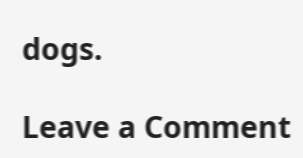dogs.

Leave a Comment